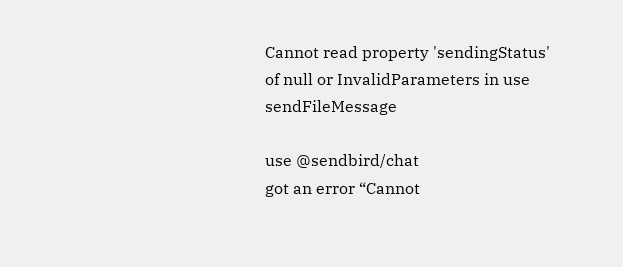Cannot read property 'sendingStatus' of null or InvalidParameters in use sendFileMessage

use @sendbird/chat
got an error “Cannot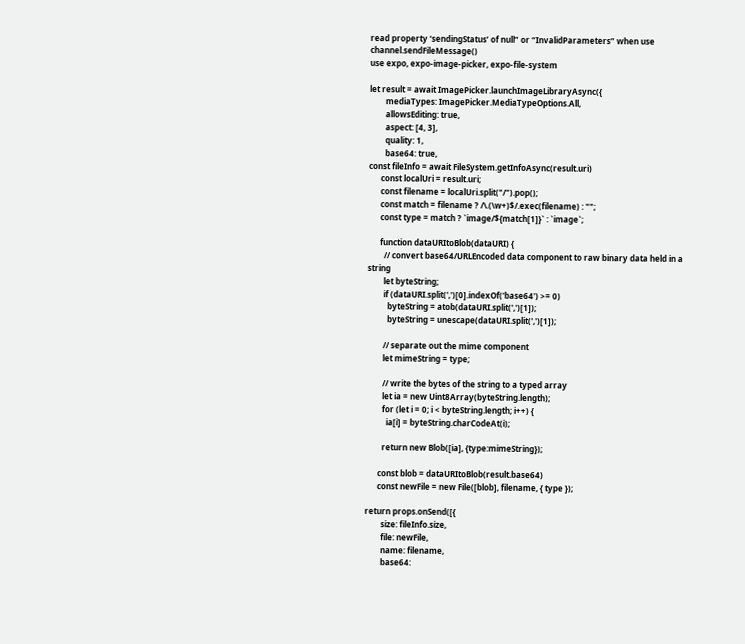read property ‘sendingStatus’ of null” or “InvalidParameters” when use channel.sendFileMessage()
use expo, expo-image-picker, expo-file-system

let result = await ImagePicker.launchImageLibraryAsync({
        mediaTypes: ImagePicker.MediaTypeOptions.All,
        allowsEditing: true,
        aspect: [4, 3],
        quality: 1,
        base64: true,
const fileInfo = await FileSystem.getInfoAsync(result.uri)
      const localUri = result.uri;
      const filename = localUri.split("/").pop();
      const match = filename ? /\.(\w+)$/.exec(filename) : "";
      const type = match ? `image/${match[1]}` : `image`;

      function dataURItoBlob(dataURI) {
        // convert base64/URLEncoded data component to raw binary data held in a string
        let byteString;
        if (dataURI.split(',')[0].indexOf('base64') >= 0)
          byteString = atob(dataURI.split(',')[1]);
          byteString = unescape(dataURI.split(',')[1]);

        // separate out the mime component
        let mimeString = type;

        // write the bytes of the string to a typed array
        let ia = new Uint8Array(byteString.length);
        for (let i = 0; i < byteString.length; i++) {
          ia[i] = byteString.charCodeAt(i);

        return new Blob([ia], {type:mimeString});

      const blob = dataURItoBlob(result.base64)
      const newFile = new File([blob], filename, { type });

return props.onSend([{
        size: fileInfo.size,
        file: newFile,
        name: filename,
        base64: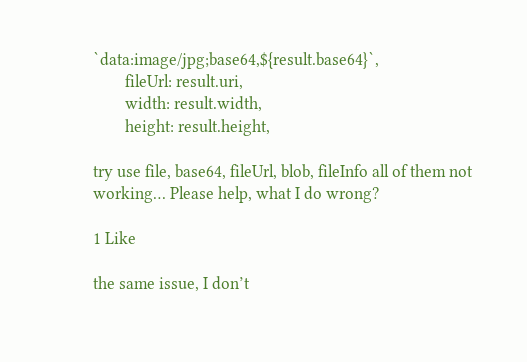`data:image/jpg;base64,${result.base64}`,
        fileUrl: result.uri,
        width: result.width,
        height: result.height,

try use file, base64, fileUrl, blob, fileInfo all of them not working… Please help, what I do wrong?

1 Like

the same issue, I don’t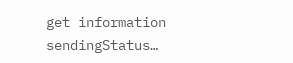get information sendingStatus…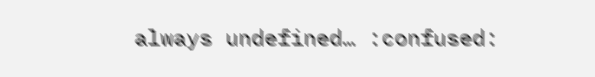always undefined… :confused: